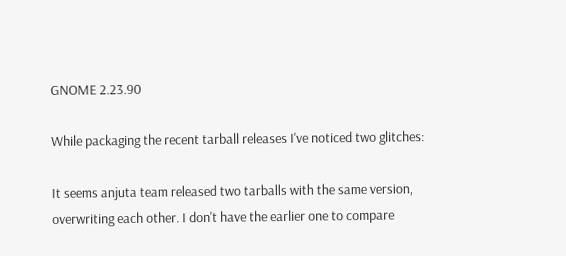GNOME 2.23.90

While packaging the recent tarball releases I've noticed two glitches:

It seems anjuta team released two tarballs with the same version,
overwriting each other. I don't have the earlier one to compare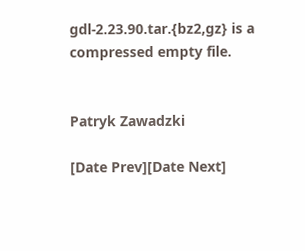gdl-2.23.90.tar.{bz2,gz} is a compressed empty file.


Patryk Zawadzki

[Date Prev][Date Next]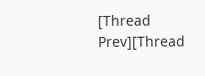[Thread Prev][Thread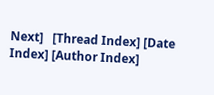Next]   [Thread Index] [Date Index] [Author Index]